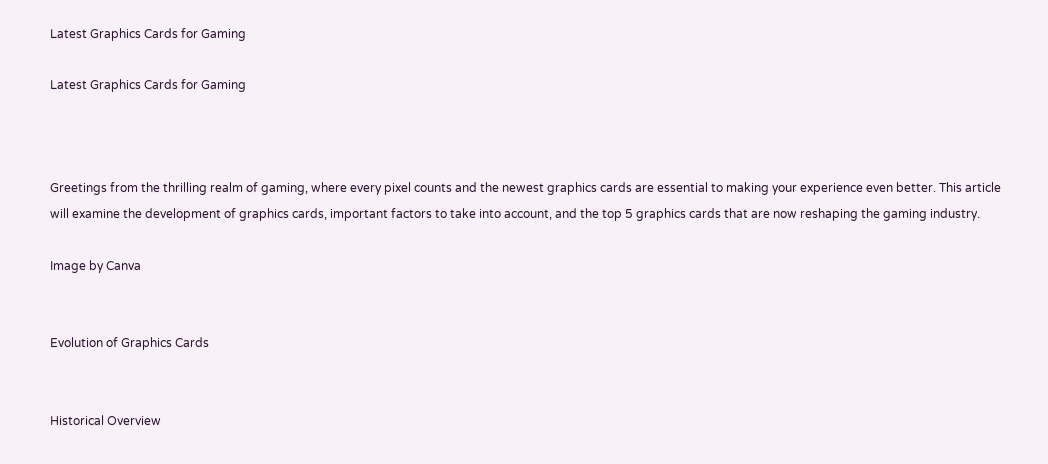Latest Graphics Cards for Gaming

Latest Graphics Cards for Gaming



Greetings from the thrilling realm of gaming, where every pixel counts and the newest graphics cards are essential to making your experience even better. This article will examine the development of graphics cards, important factors to take into account, and the top 5 graphics cards that are now reshaping the gaming industry.

Image by Canva


Evolution of Graphics Cards


Historical Overview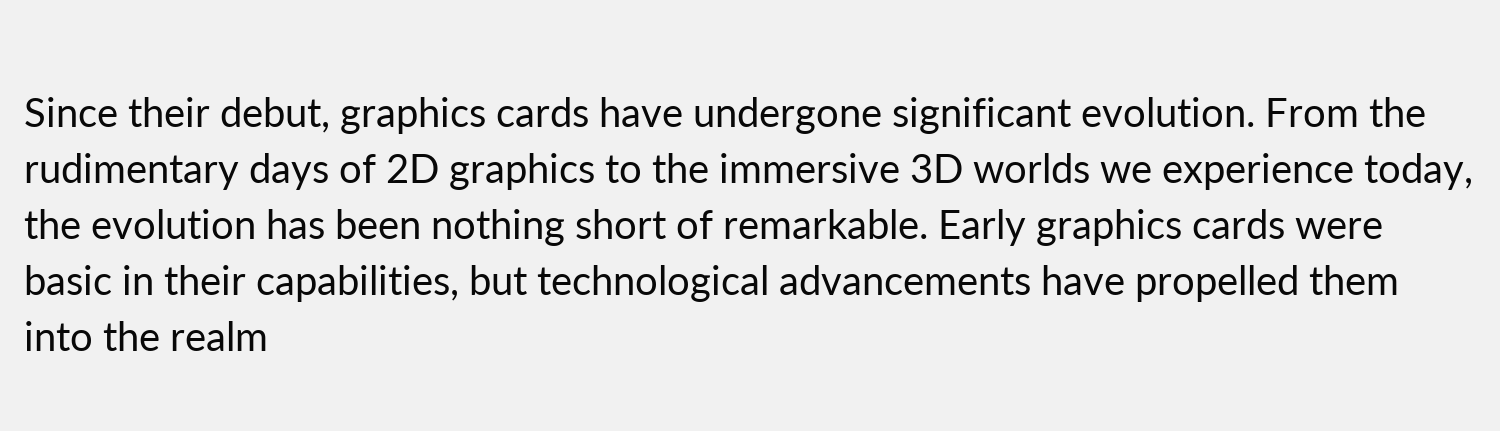Since their debut, graphics cards have undergone significant evolution. From the rudimentary days of 2D graphics to the immersive 3D worlds we experience today, the evolution has been nothing short of remarkable. Early graphics cards were basic in their capabilities, but technological advancements have propelled them into the realm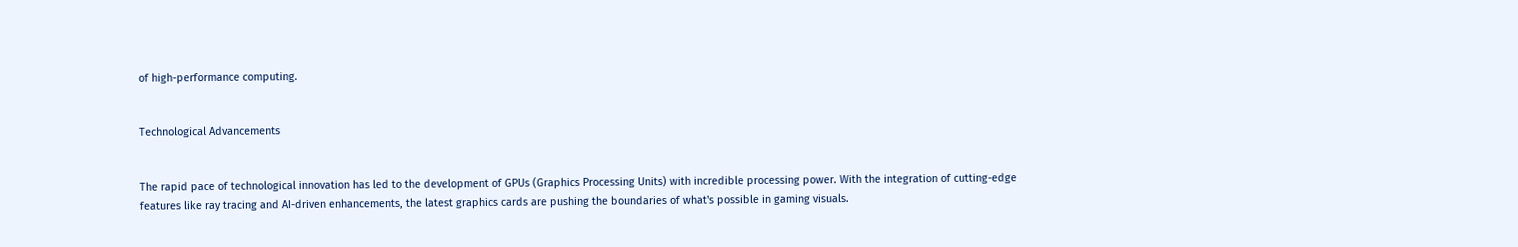of high-performance computing.


Technological Advancements


The rapid pace of technological innovation has led to the development of GPUs (Graphics Processing Units) with incredible processing power. With the integration of cutting-edge features like ray tracing and AI-driven enhancements, the latest graphics cards are pushing the boundaries of what's possible in gaming visuals.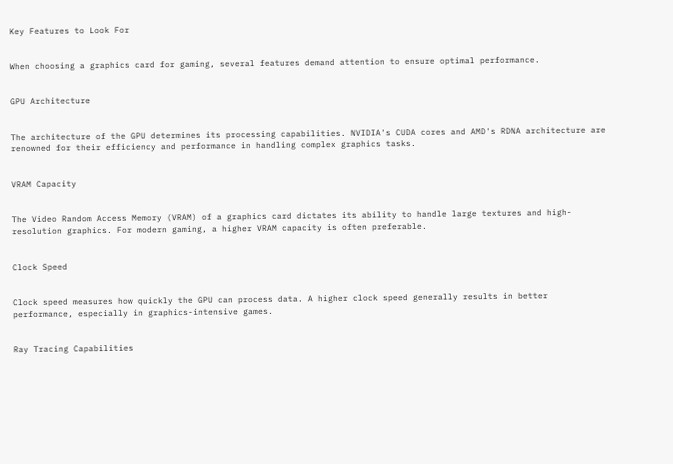Key Features to Look For


When choosing a graphics card for gaming, several features demand attention to ensure optimal performance.


GPU Architecture


The architecture of the GPU determines its processing capabilities. NVIDIA's CUDA cores and AMD's RDNA architecture are renowned for their efficiency and performance in handling complex graphics tasks.


VRAM Capacity


The Video Random Access Memory (VRAM) of a graphics card dictates its ability to handle large textures and high-resolution graphics. For modern gaming, a higher VRAM capacity is often preferable.


Clock Speed


Clock speed measures how quickly the GPU can process data. A higher clock speed generally results in better performance, especially in graphics-intensive games.


Ray Tracing Capabilities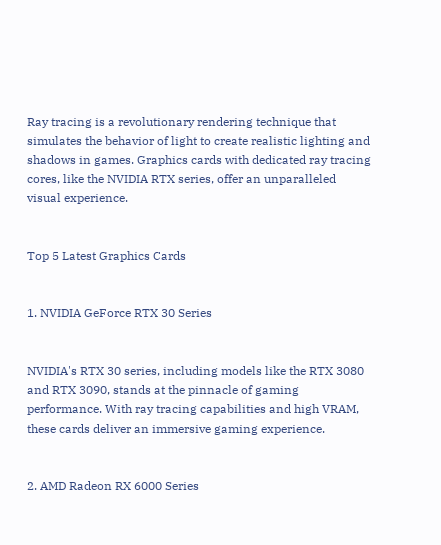Ray tracing is a revolutionary rendering technique that simulates the behavior of light to create realistic lighting and shadows in games. Graphics cards with dedicated ray tracing cores, like the NVIDIA RTX series, offer an unparalleled visual experience.


Top 5 Latest Graphics Cards


1. NVIDIA GeForce RTX 30 Series


NVIDIA's RTX 30 series, including models like the RTX 3080 and RTX 3090, stands at the pinnacle of gaming performance. With ray tracing capabilities and high VRAM, these cards deliver an immersive gaming experience.


2. AMD Radeon RX 6000 Series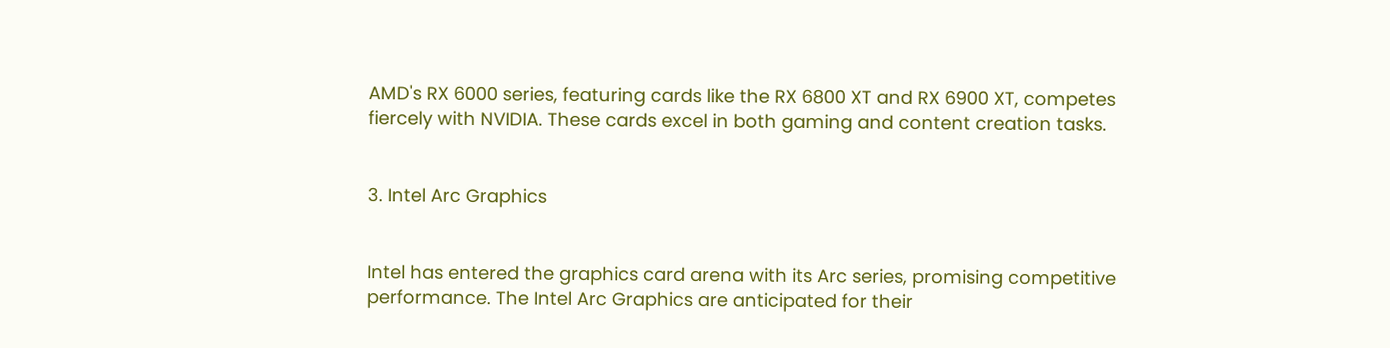AMD's RX 6000 series, featuring cards like the RX 6800 XT and RX 6900 XT, competes fiercely with NVIDIA. These cards excel in both gaming and content creation tasks.


3. Intel Arc Graphics


Intel has entered the graphics card arena with its Arc series, promising competitive performance. The Intel Arc Graphics are anticipated for their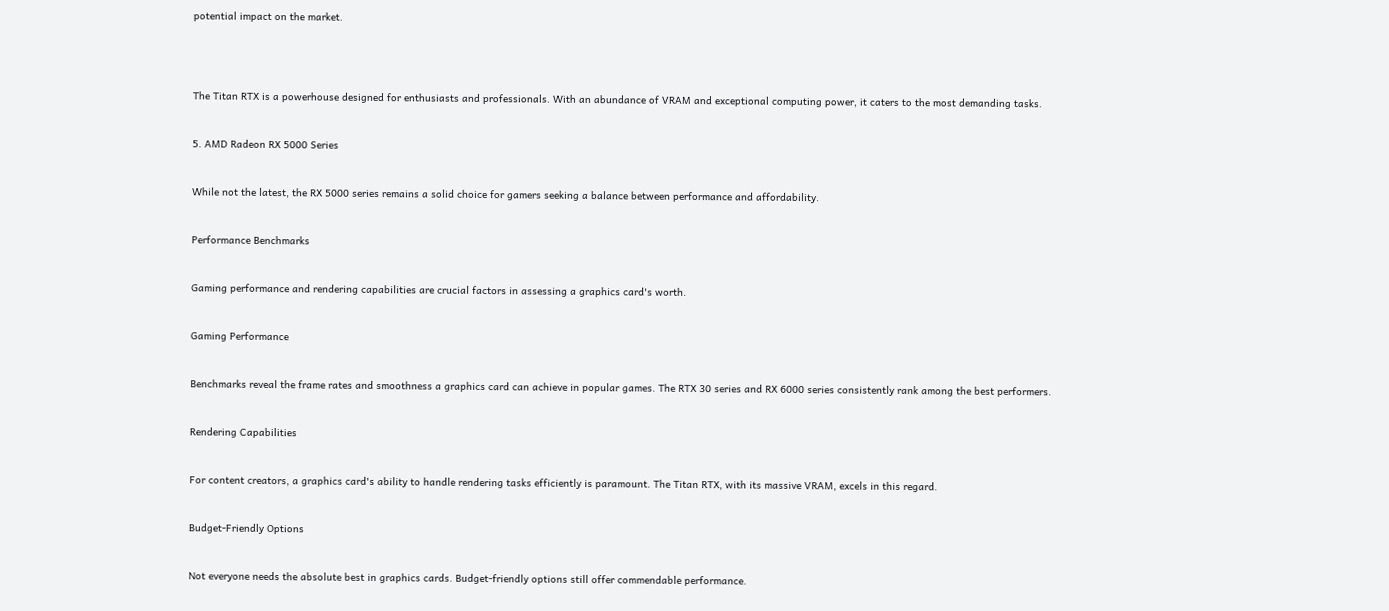potential impact on the market.




The Titan RTX is a powerhouse designed for enthusiasts and professionals. With an abundance of VRAM and exceptional computing power, it caters to the most demanding tasks.


5. AMD Radeon RX 5000 Series


While not the latest, the RX 5000 series remains a solid choice for gamers seeking a balance between performance and affordability.


Performance Benchmarks


Gaming performance and rendering capabilities are crucial factors in assessing a graphics card's worth.


Gaming Performance


Benchmarks reveal the frame rates and smoothness a graphics card can achieve in popular games. The RTX 30 series and RX 6000 series consistently rank among the best performers.


Rendering Capabilities


For content creators, a graphics card's ability to handle rendering tasks efficiently is paramount. The Titan RTX, with its massive VRAM, excels in this regard.


Budget-Friendly Options


Not everyone needs the absolute best in graphics cards. Budget-friendly options still offer commendable performance.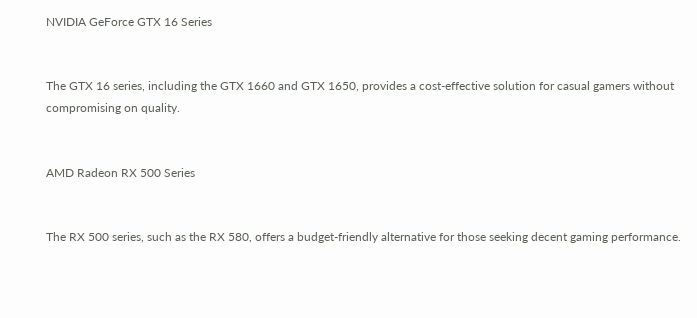NVIDIA GeForce GTX 16 Series


The GTX 16 series, including the GTX 1660 and GTX 1650, provides a cost-effective solution for casual gamers without compromising on quality.


AMD Radeon RX 500 Series


The RX 500 series, such as the RX 580, offers a budget-friendly alternative for those seeking decent gaming performance.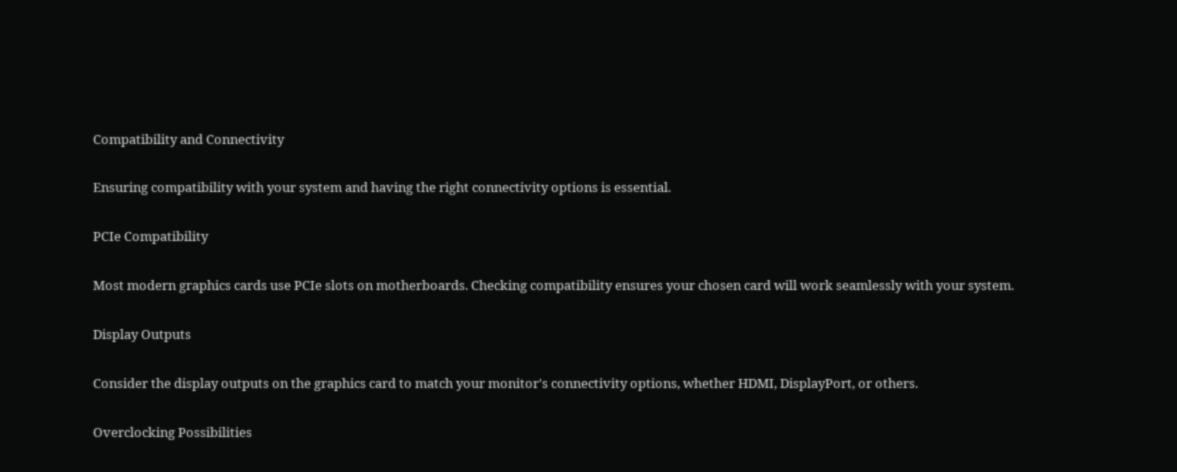Compatibility and Connectivity


Ensuring compatibility with your system and having the right connectivity options is essential.


PCIe Compatibility


Most modern graphics cards use PCIe slots on motherboards. Checking compatibility ensures your chosen card will work seamlessly with your system.


Display Outputs


Consider the display outputs on the graphics card to match your monitor's connectivity options, whether HDMI, DisplayPort, or others.


Overclocking Possibilities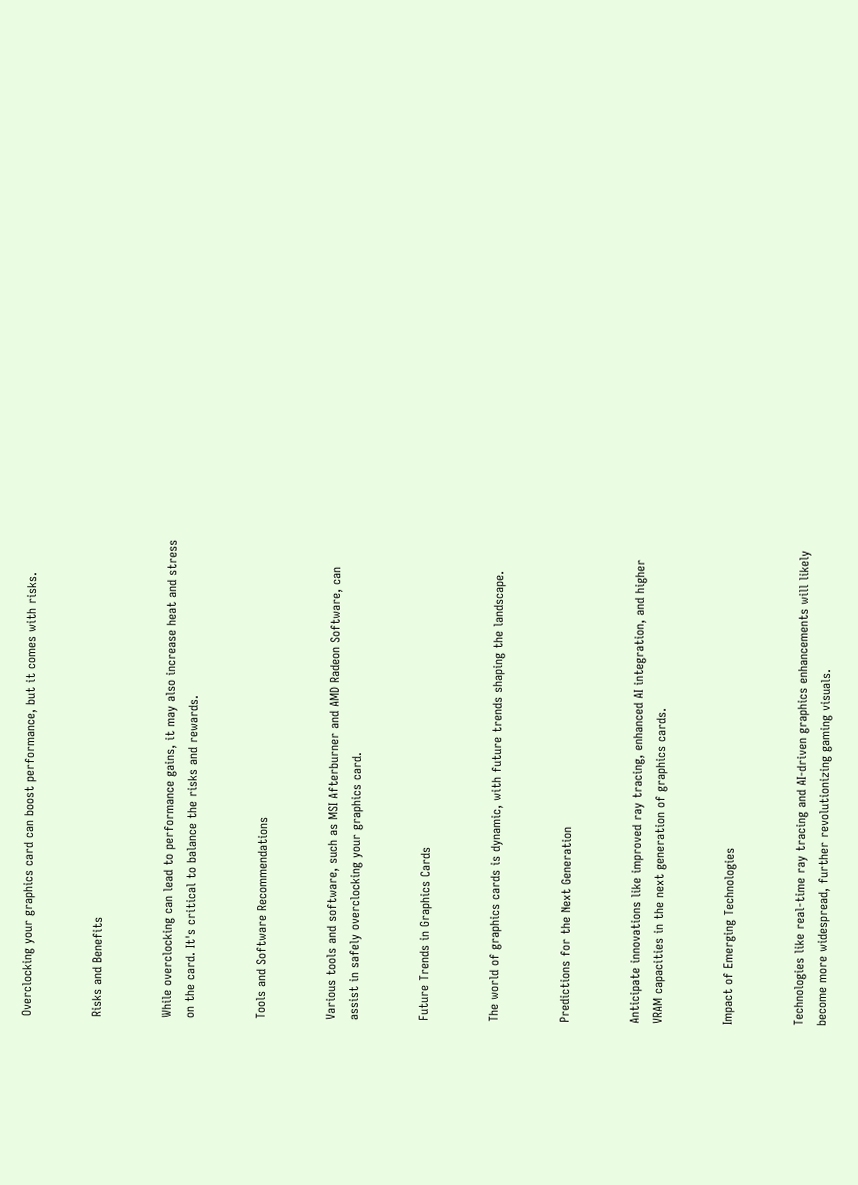Overclocking your graphics card can boost performance, but it comes with risks.


Risks and Benefits


While overclocking can lead to performance gains, it may also increase heat and stress on the card. It's critical to balance the risks and rewards.


Tools and Software Recommendations


Various tools and software, such as MSI Afterburner and AMD Radeon Software, can assist in safely overclocking your graphics card.


Future Trends in Graphics Cards


The world of graphics cards is dynamic, with future trends shaping the landscape.


Predictions for the Next Generation


Anticipate innovations like improved ray tracing, enhanced AI integration, and higher VRAM capacities in the next generation of graphics cards.


Impact of Emerging Technologies


Technologies like real-time ray tracing and AI-driven graphics enhancements will likely become more widespread, further revolutionizing gaming visuals.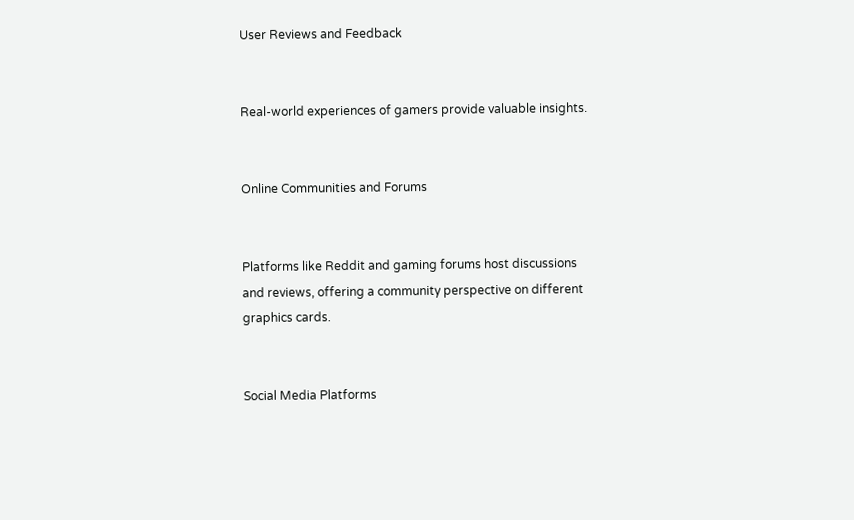User Reviews and Feedback


Real-world experiences of gamers provide valuable insights.


Online Communities and Forums


Platforms like Reddit and gaming forums host discussions and reviews, offering a community perspective on different graphics cards.


Social Media Platforms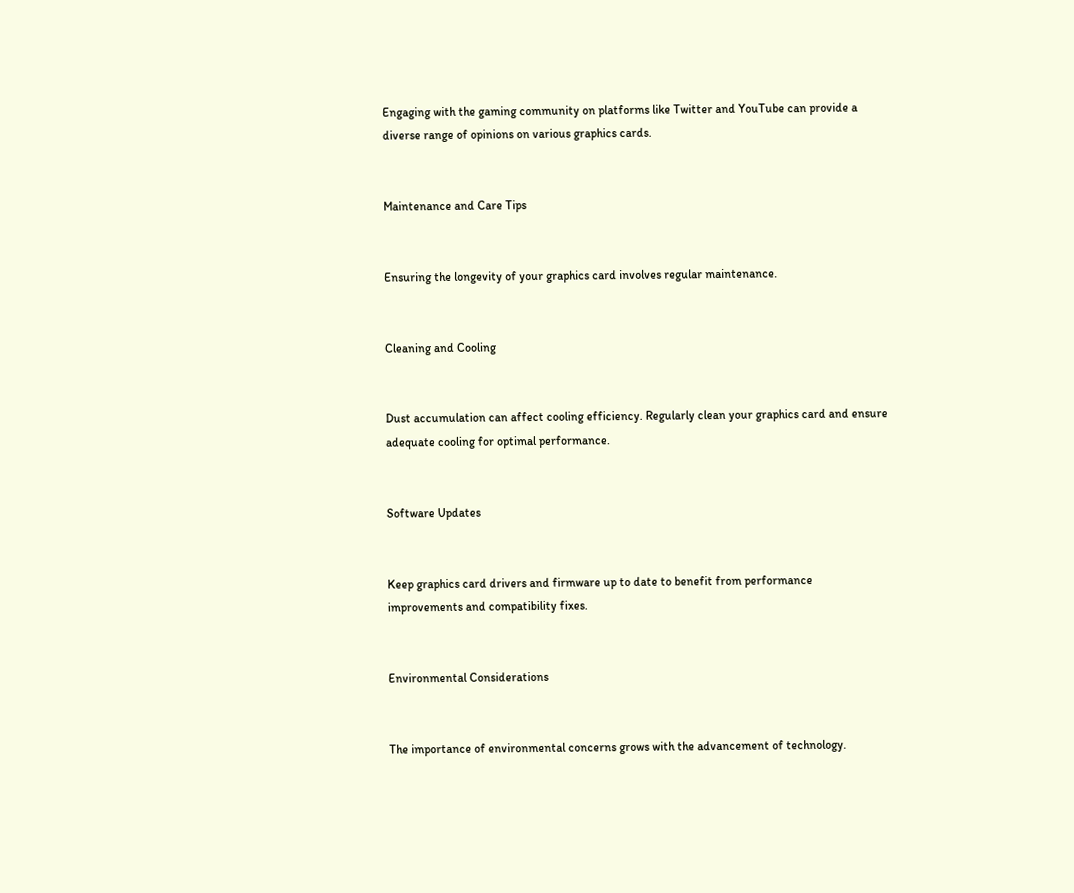Engaging with the gaming community on platforms like Twitter and YouTube can provide a diverse range of opinions on various graphics cards.


Maintenance and Care Tips


Ensuring the longevity of your graphics card involves regular maintenance.


Cleaning and Cooling


Dust accumulation can affect cooling efficiency. Regularly clean your graphics card and ensure adequate cooling for optimal performance.


Software Updates


Keep graphics card drivers and firmware up to date to benefit from performance improvements and compatibility fixes.


Environmental Considerations


The importance of environmental concerns grows with the advancement of technology.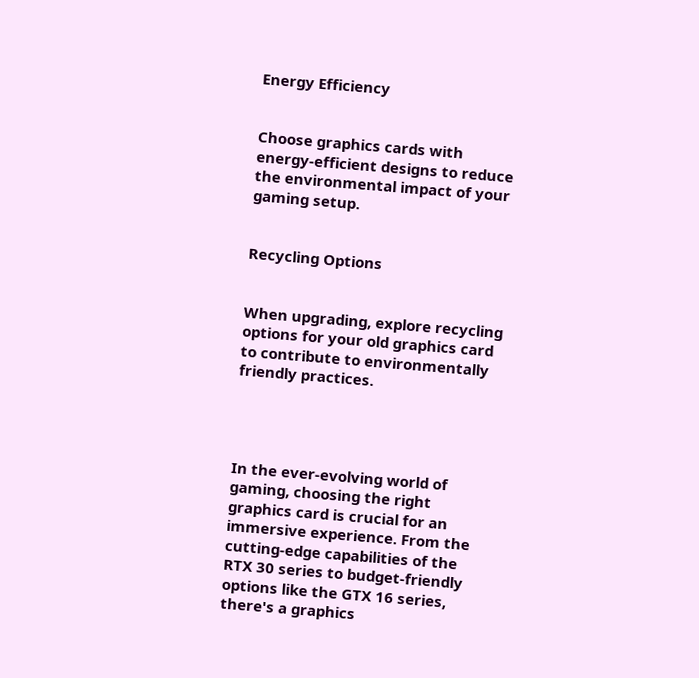Energy Efficiency


Choose graphics cards with energy-efficient designs to reduce the environmental impact of your gaming setup.


Recycling Options


When upgrading, explore recycling options for your old graphics card to contribute to environmentally friendly practices.




In the ever-evolving world of gaming, choosing the right graphics card is crucial for an immersive experience. From the cutting-edge capabilities of the RTX 30 series to budget-friendly options like the GTX 16 series, there's a graphics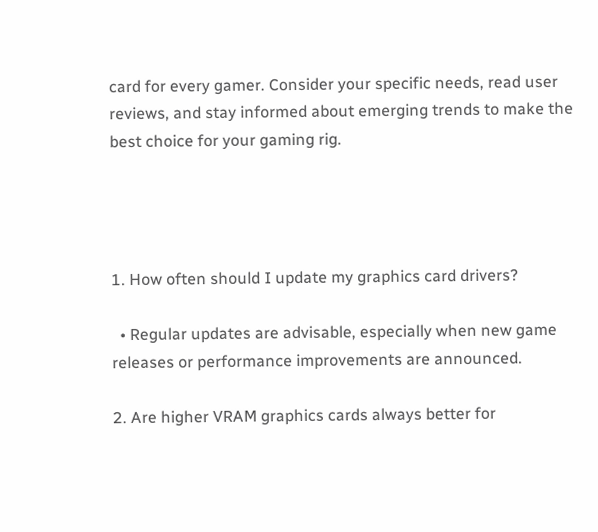card for every gamer. Consider your specific needs, read user reviews, and stay informed about emerging trends to make the best choice for your gaming rig.




1. How often should I update my graphics card drivers?

  • Regular updates are advisable, especially when new game releases or performance improvements are announced.

2. Are higher VRAM graphics cards always better for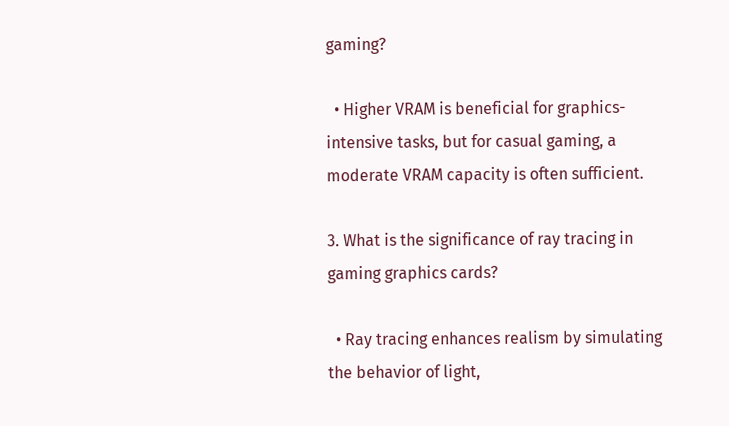gaming?

  • Higher VRAM is beneficial for graphics-intensive tasks, but for casual gaming, a moderate VRAM capacity is often sufficient.

3. What is the significance of ray tracing in gaming graphics cards?

  • Ray tracing enhances realism by simulating the behavior of light,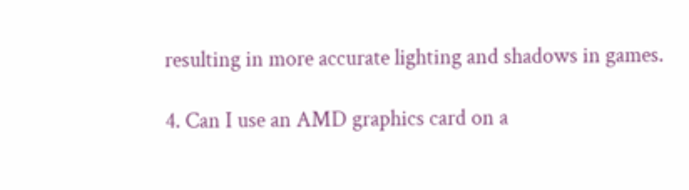resulting in more accurate lighting and shadows in games.

4. Can I use an AMD graphics card on a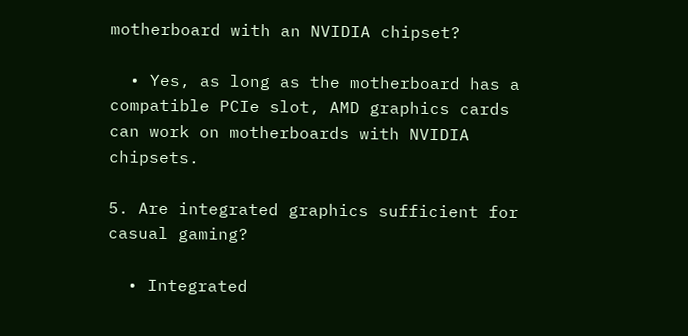motherboard with an NVIDIA chipset?

  • Yes, as long as the motherboard has a compatible PCIe slot, AMD graphics cards can work on motherboards with NVIDIA chipsets.

5. Are integrated graphics sufficient for casual gaming?

  • Integrated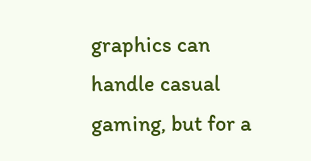graphics can handle casual gaming, but for a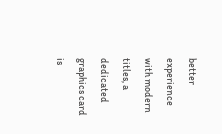better experience with modern titles, a dedicated graphics card is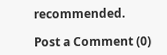recommended.

Post a Comment (0)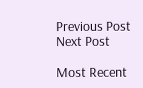Previous Post Next Post

Most Recent